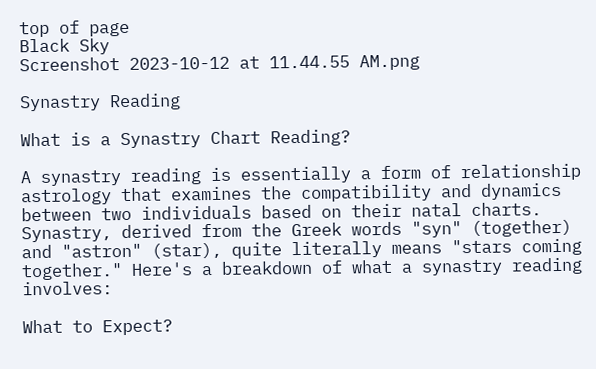top of page
Black Sky
Screenshot 2023-10-12 at 11.44.55 AM.png

Synastry Reading

What is a Synastry Chart Reading?

A synastry reading is essentially a form of relationship astrology that examines the compatibility and dynamics between two individuals based on their natal charts. Synastry, derived from the Greek words "syn" (together) and "astron" (star), quite literally means "stars coming together." Here's a breakdown of what a synastry reading involves:

What to Expect?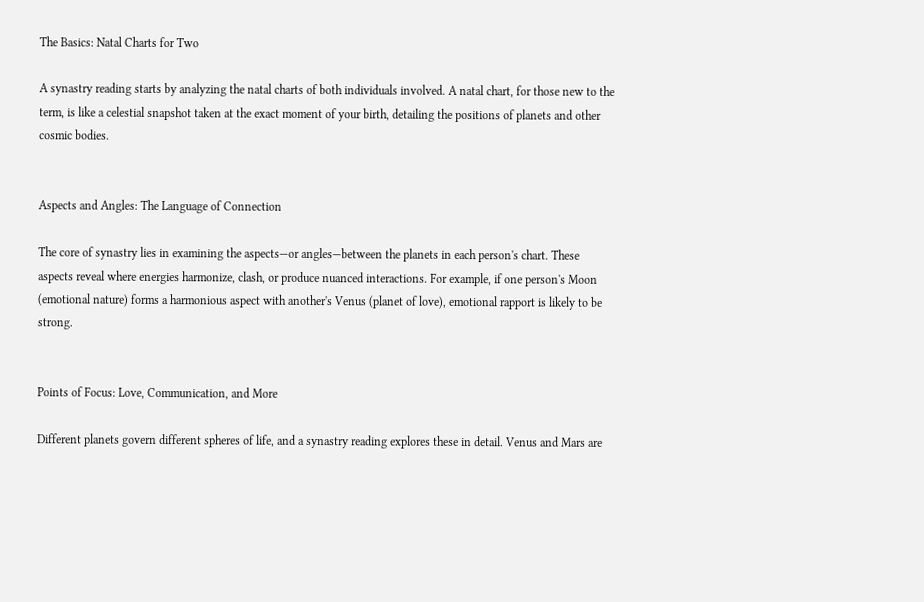The Basics: Natal Charts for Two

A synastry reading starts by analyzing the natal charts of both individuals involved. A natal chart, for those new to the term, is like a celestial snapshot taken at the exact moment of your birth, detailing the positions of planets and other cosmic bodies.


Aspects and Angles: The Language of Connection

The core of synastry lies in examining the aspects—or angles—between the planets in each person's chart. These aspects reveal where energies harmonize, clash, or produce nuanced interactions. For example, if one person's Moon (emotional nature) forms a harmonious aspect with another's Venus (planet of love), emotional rapport is likely to be strong.


Points of Focus: Love, Communication, and More

Different planets govern different spheres of life, and a synastry reading explores these in detail. Venus and Mars are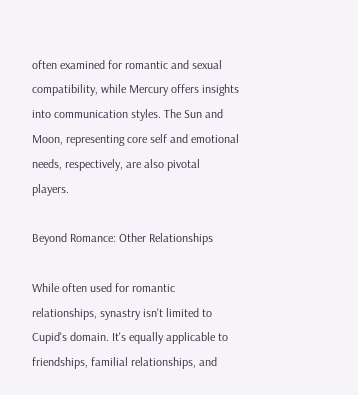often examined for romantic and sexual compatibility, while Mercury offers insights into communication styles. The Sun and Moon, representing core self and emotional needs, respectively, are also pivotal players.

Beyond Romance: Other Relationships

While often used for romantic relationships, synastry isn't limited to Cupid's domain. It's equally applicable to friendships, familial relationships, and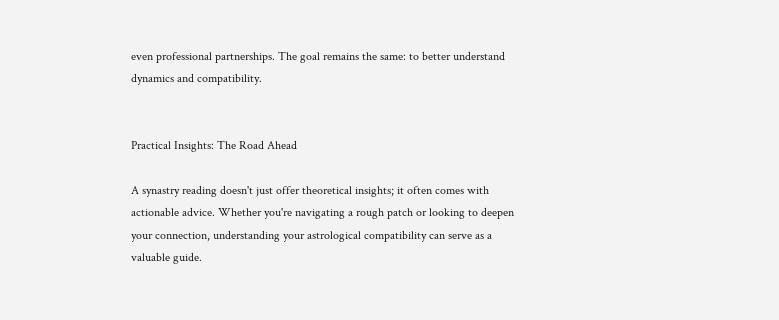even professional partnerships. The goal remains the same: to better understand dynamics and compatibility.


Practical Insights: The Road Ahead

A synastry reading doesn't just offer theoretical insights; it often comes with actionable advice. Whether you're navigating a rough patch or looking to deepen your connection, understanding your astrological compatibility can serve as a valuable guide.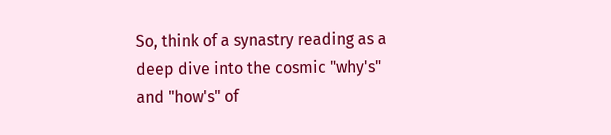So, think of a synastry reading as a deep dive into the cosmic "why's" and "how's" of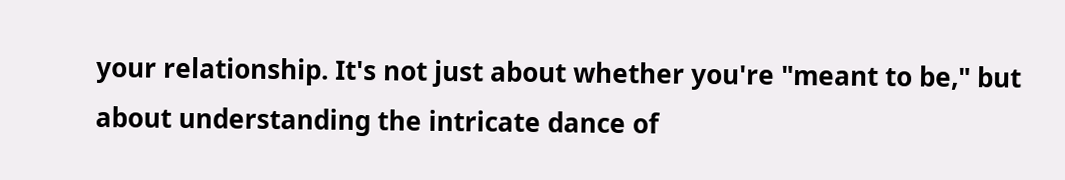your relationship. It's not just about whether you're "meant to be," but about understanding the intricate dance of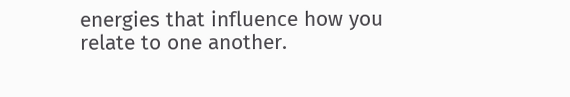energies that influence how you relate to one another.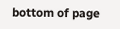bottom of page